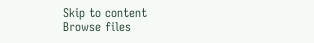Skip to content
Browse files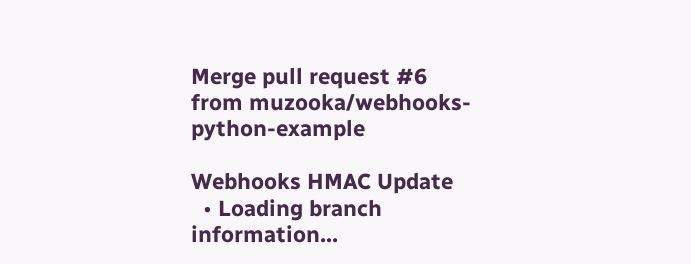Merge pull request #6 from muzooka/webhooks-python-example

Webhooks HMAC Update
  • Loading branch information...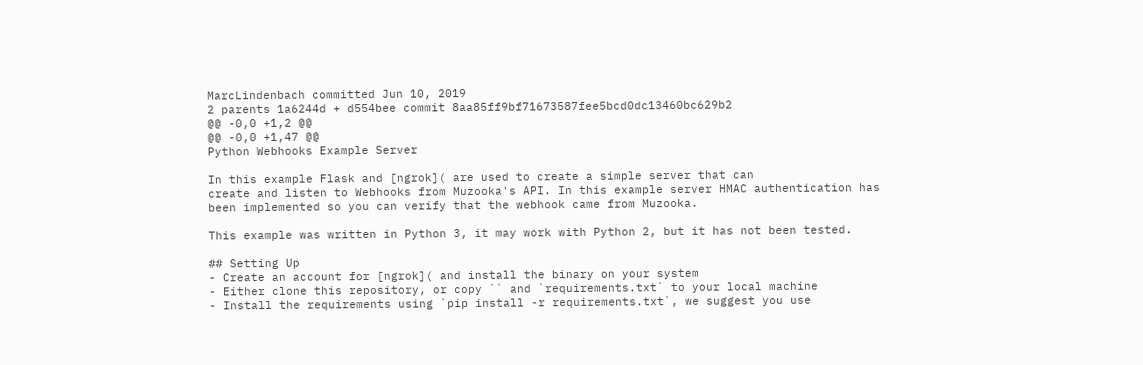MarcLindenbach committed Jun 10, 2019
2 parents 1a6244d + d554bee commit 8aa85ff9bf71673587fee5bcd0dc13460bc629b2
@@ -0,0 +1,2 @@
@@ -0,0 +1,47 @@
Python Webhooks Example Server

In this example Flask and [ngrok]( are used to create a simple server that can
create and listen to Webhooks from Muzooka's API. In this example server HMAC authentication has
been implemented so you can verify that the webhook came from Muzooka.

This example was written in Python 3, it may work with Python 2, but it has not been tested.

## Setting Up
- Create an account for [ngrok]( and install the binary on your system
- Either clone this repository, or copy `` and `requirements.txt` to your local machine
- Install the requirements using `pip install -r requirements.txt`, we suggest you use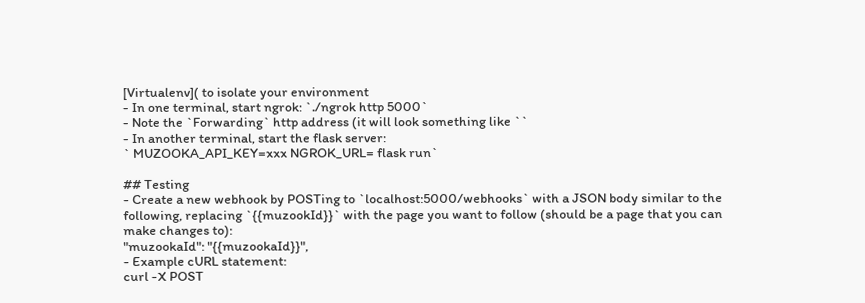[Virtualenv]( to isolate your environment
- In one terminal, start ngrok: `./ngrok http 5000`
- Note the `Forwarding` http address (it will look something like ``
- In another terminal, start the flask server:
` MUZOOKA_API_KEY=xxx NGROK_URL= flask run`

## Testing
- Create a new webhook by POSTing to `localhost:5000/webhooks` with a JSON body similar to the
following, replacing `{{muzookId}}` with the page you want to follow (should be a page that you can
make changes to):
"muzookaId": "{{muzookaId}}",
- Example cURL statement:
curl -X POST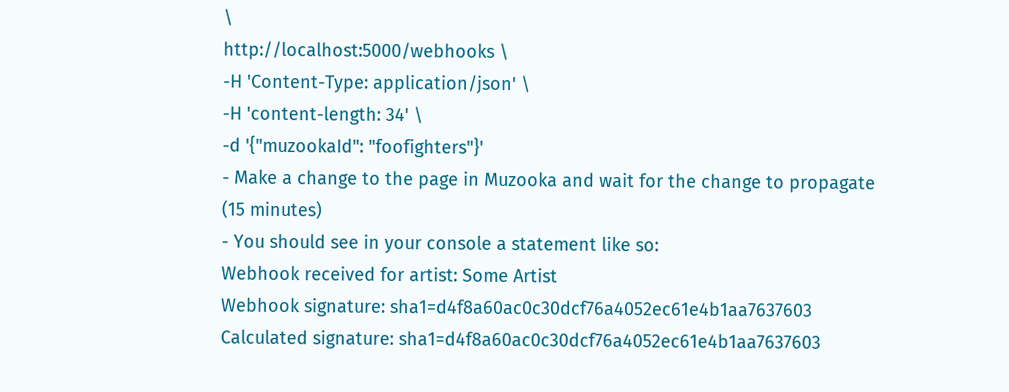\
http://localhost:5000/webhooks \
-H 'Content-Type: application/json' \
-H 'content-length: 34' \
-d '{"muzookaId": "foofighters"}'
- Make a change to the page in Muzooka and wait for the change to propagate (15 minutes)
- You should see in your console a statement like so:
Webhook received for artist: Some Artist
Webhook signature: sha1=d4f8a60ac0c30dcf76a4052ec61e4b1aa7637603
Calculated signature: sha1=d4f8a60ac0c30dcf76a4052ec61e4b1aa7637603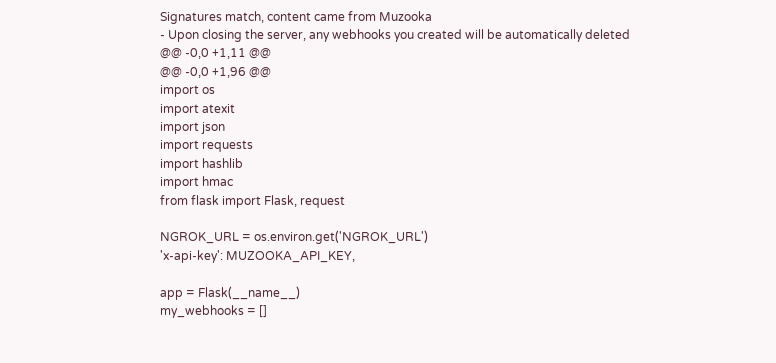Signatures match, content came from Muzooka
- Upon closing the server, any webhooks you created will be automatically deleted
@@ -0,0 +1,11 @@
@@ -0,0 +1,96 @@
import os
import atexit
import json
import requests
import hashlib
import hmac
from flask import Flask, request

NGROK_URL = os.environ.get('NGROK_URL')
'x-api-key': MUZOOKA_API_KEY,

app = Flask(__name__)
my_webhooks = []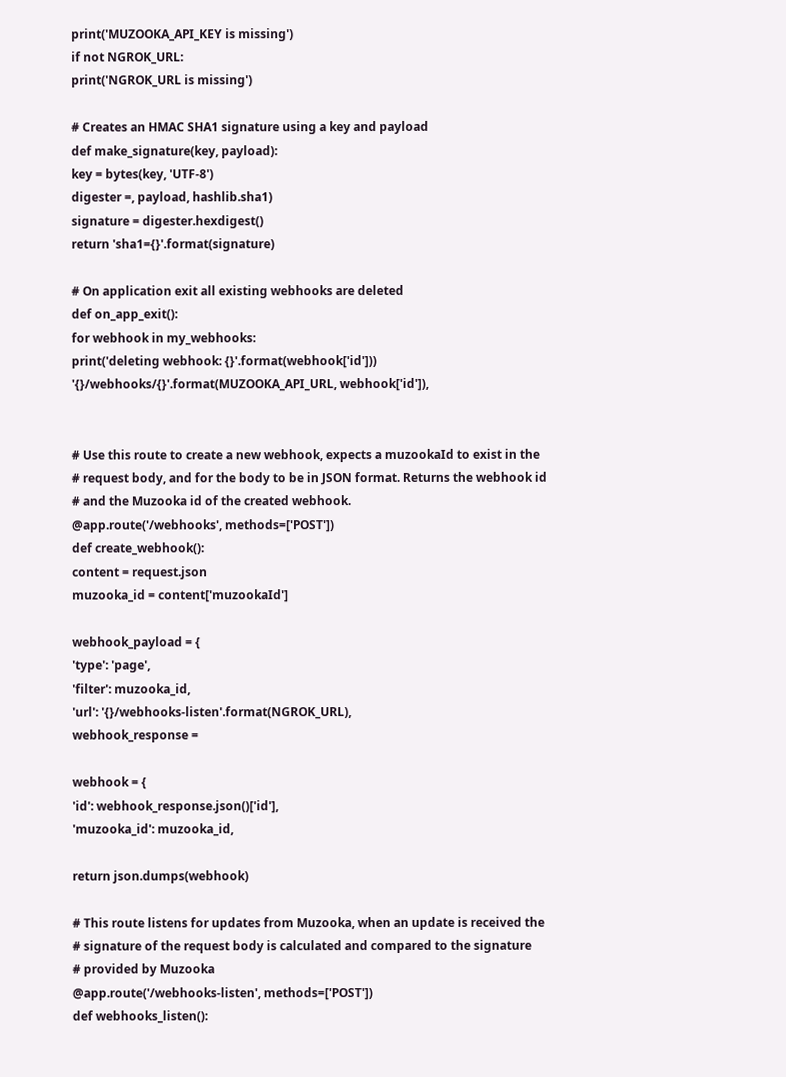print('MUZOOKA_API_KEY is missing')
if not NGROK_URL:
print('NGROK_URL is missing')

# Creates an HMAC SHA1 signature using a key and payload
def make_signature(key, payload):
key = bytes(key, 'UTF-8')
digester =, payload, hashlib.sha1)
signature = digester.hexdigest()
return 'sha1={}'.format(signature)

# On application exit all existing webhooks are deleted
def on_app_exit():
for webhook in my_webhooks:
print('deleting webhook: {}'.format(webhook['id']))
'{}/webhooks/{}'.format(MUZOOKA_API_URL, webhook['id']),


# Use this route to create a new webhook, expects a muzookaId to exist in the
# request body, and for the body to be in JSON format. Returns the webhook id
# and the Muzooka id of the created webhook.
@app.route('/webhooks', methods=['POST'])
def create_webhook():
content = request.json
muzooka_id = content['muzookaId']

webhook_payload = {
'type': 'page',
'filter': muzooka_id,
'url': '{}/webhooks-listen'.format(NGROK_URL),
webhook_response =

webhook = {
'id': webhook_response.json()['id'],
'muzooka_id': muzooka_id,

return json.dumps(webhook)

# This route listens for updates from Muzooka, when an update is received the
# signature of the request body is calculated and compared to the signature
# provided by Muzooka
@app.route('/webhooks-listen', methods=['POST'])
def webhooks_listen():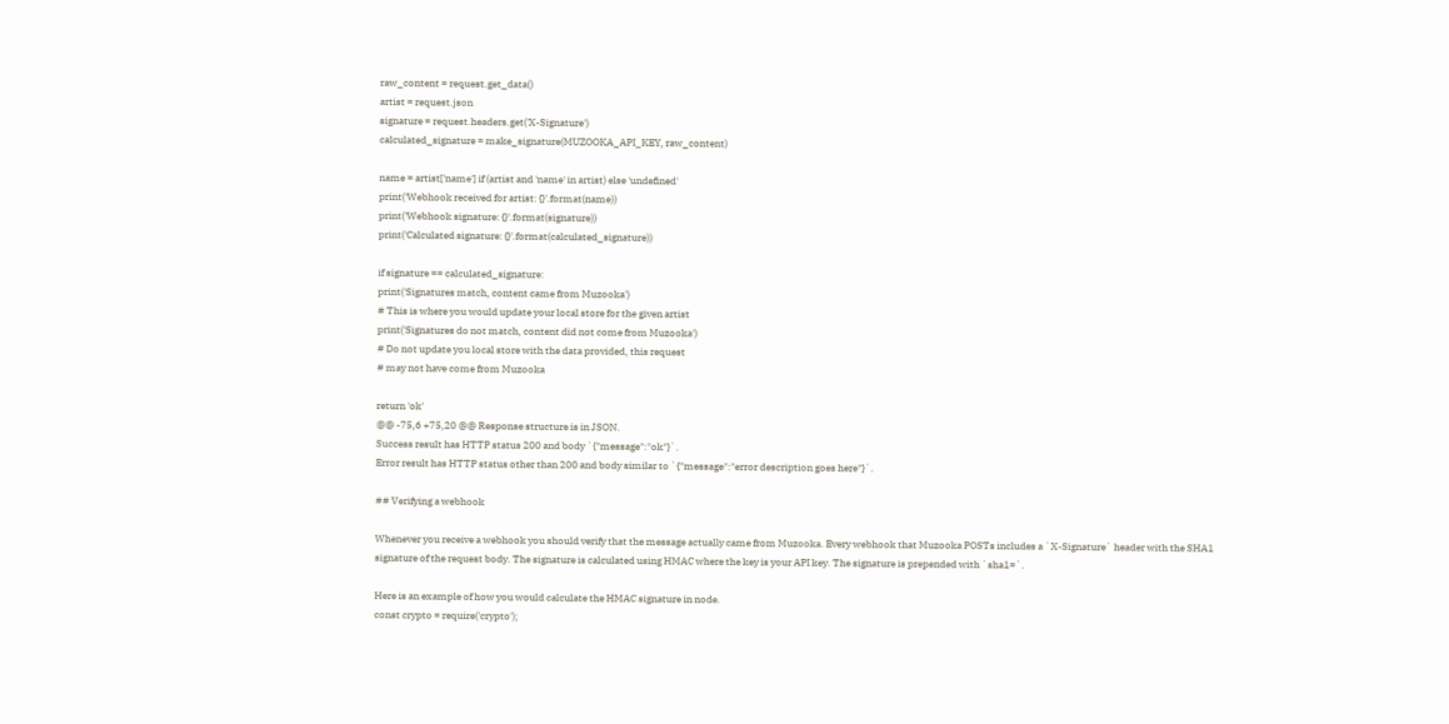raw_content = request.get_data()
artist = request.json
signature = request.headers.get('X-Signature')
calculated_signature = make_signature(MUZOOKA_API_KEY, raw_content)

name = artist['name'] if (artist and 'name' in artist) else 'undefined'
print('Webhook received for artist: {}'.format(name))
print('Webhook signature: {}'.format(signature))
print('Calculated signature: {}'.format(calculated_signature))

if signature == calculated_signature:
print('Signatures match, content came from Muzooka')
# This is where you would update your local store for the given artist
print('Signatures do not match, content did not come from Muzooka')
# Do not update you local store with the data provided, this request
# may not have come from Muzooka

return 'ok'
@@ -75,6 +75,20 @@ Response structure is in JSON.
Success result has HTTP status 200 and body `{"message":"ok"}`.
Error result has HTTP status other than 200 and body similar to `{"message":"error description goes here"}`.

## Verifying a webhook

Whenever you receive a webhook you should verify that the message actually came from Muzooka. Every webhook that Muzooka POSTs includes a `X-Signature` header with the SHA1 signature of the request body. The signature is calculated using HMAC where the key is your API key. The signature is prepended with `sha1=`.

Here is an example of how you would calculate the HMAC signature in node.
const crypto = require('crypto');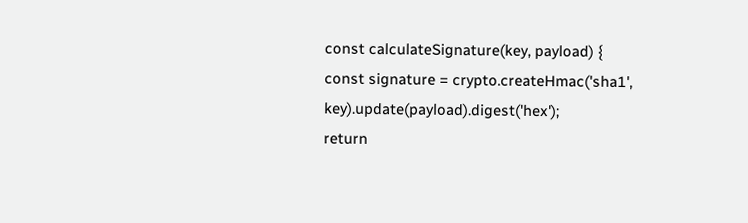const calculateSignature(key, payload) {
const signature = crypto.createHmac('sha1', key).update(payload).digest('hex');
return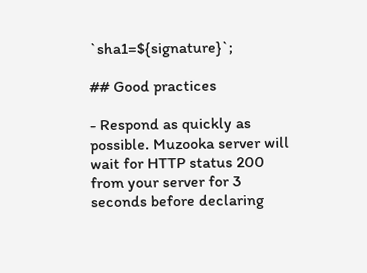`sha1=${signature}`;

## Good practices

- Respond as quickly as possible. Muzooka server will wait for HTTP status 200 from your server for 3 seconds before declaring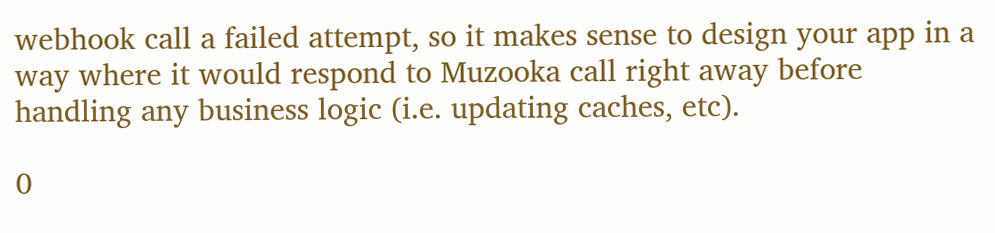webhook call a failed attempt, so it makes sense to design your app in a way where it would respond to Muzooka call right away before handling any business logic (i.e. updating caches, etc).

0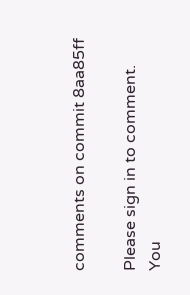comments on commit 8aa85ff

Please sign in to comment.
You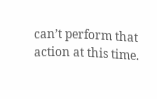can’t perform that action at this time.